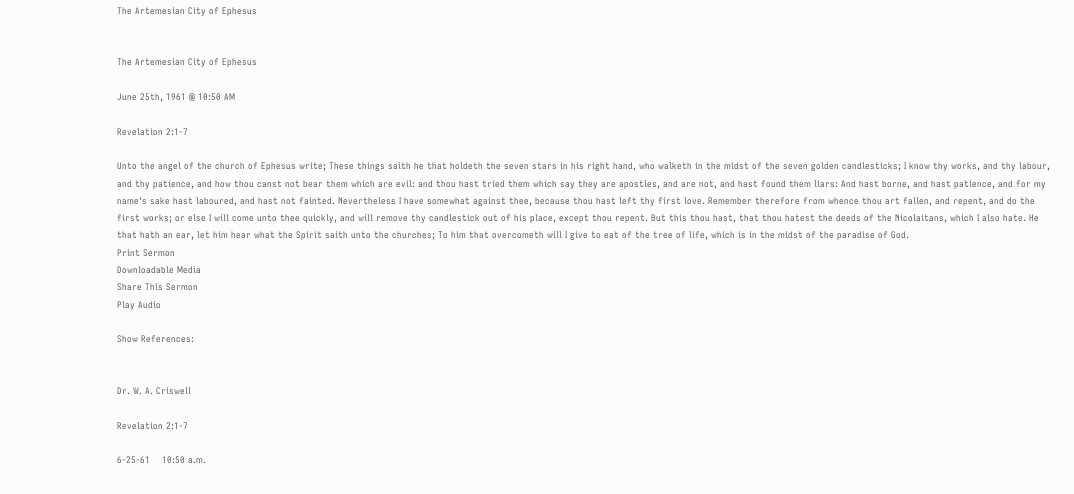The Artemesian City of Ephesus


The Artemesian City of Ephesus

June 25th, 1961 @ 10:50 AM

Revelation 2:1-7

Unto the angel of the church of Ephesus write; These things saith he that holdeth the seven stars in his right hand, who walketh in the midst of the seven golden candlesticks; I know thy works, and thy labour, and thy patience, and how thou canst not bear them which are evil: and thou hast tried them which say they are apostles, and are not, and hast found them liars: And hast borne, and hast patience, and for my name's sake hast laboured, and hast not fainted. Nevertheless I have somewhat against thee, because thou hast left thy first love. Remember therefore from whence thou art fallen, and repent, and do the first works; or else I will come unto thee quickly, and will remove thy candlestick out of his place, except thou repent. But this thou hast, that thou hatest the deeds of the Nicolaitans, which I also hate. He that hath an ear, let him hear what the Spirit saith unto the churches; To him that overcometh will I give to eat of the tree of life, which is in the midst of the paradise of God.
Print Sermon
Downloadable Media
Share This Sermon
Play Audio

Show References:


Dr. W. A. Criswell

Revelation 2:1-7

6-25-61    10:50 a.m.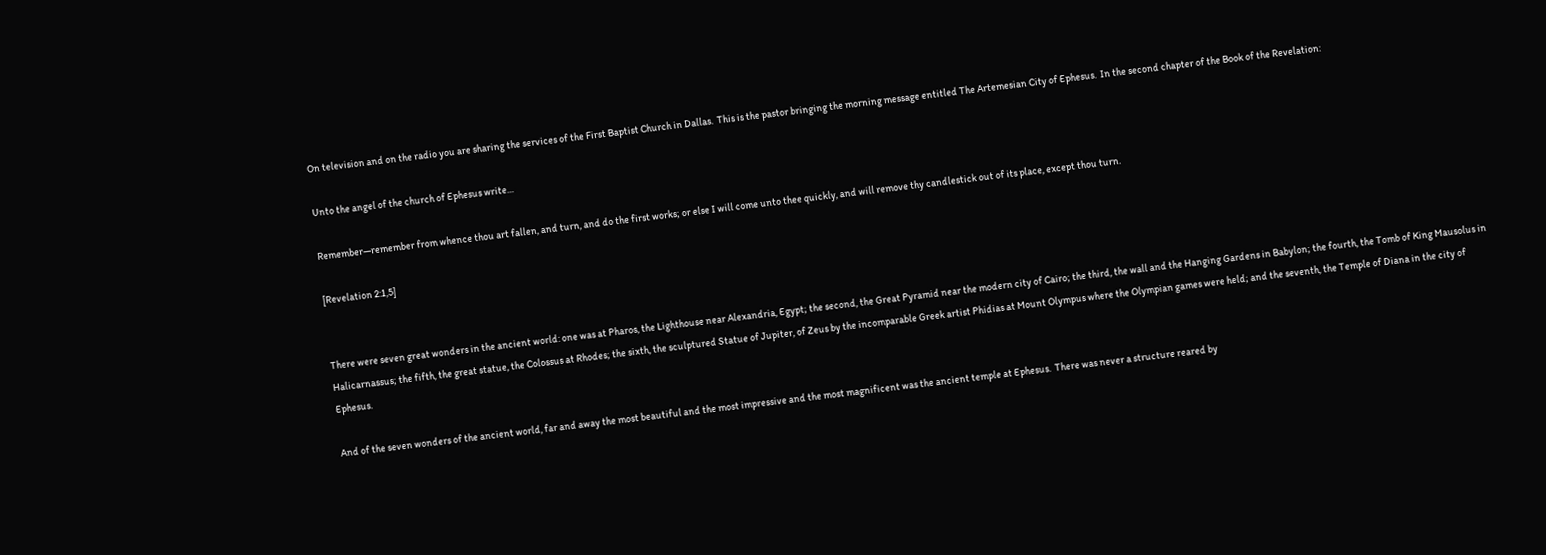On television and on the radio you are sharing the services of the First Baptist Church in Dallas.  This is the pastor bringing the morning message entitled The Artemesian City of Ephesus.  In the second chapter of the Book of the Revelation:

Unto the angel of the church of Ephesus write…

Remember—remember from whence thou art fallen, and turn, and do the first works; or else I will come unto thee quickly, and will remove thy candlestick out of its place, except thou turn.

[Revelation 2:1,5]


There were seven great wonders in the ancient world: one was at Pharos, the Lighthouse near Alexandria, Egypt; the second, the Great Pyramid near the modern city of Cairo; the third, the wall and the Hanging Gardens in Babylon; the fourth, the Tomb of King Mausolus in Halicarnassus; the fifth, the great statue, the Colossus at Rhodes; the sixth, the sculptured Statue of Jupiter, of Zeus by the incomparable Greek artist Phidias at Mount Olympus where the Olympian games were held; and the seventh, the Temple of Diana in the city of Ephesus.

And of the seven wonders of the ancient world, far and away the most beautiful and the most impressive and the most magnificent was the ancient temple at Ephesus.  There was never a structure reared by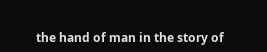the hand of man in the story of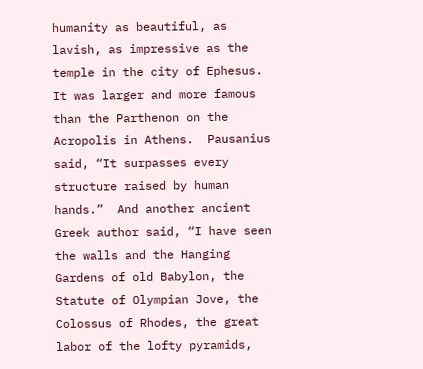humanity as beautiful, as lavish, as impressive as the temple in the city of Ephesus.  It was larger and more famous than the Parthenon on the Acropolis in Athens.  Pausanius said, “It surpasses every structure raised by human hands.”  And another ancient Greek author said, “I have seen the walls and the Hanging Gardens of old Babylon, the Statute of Olympian Jove, the Colossus of Rhodes, the great labor of the lofty pyramids,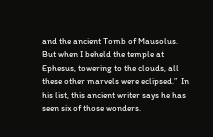and the ancient Tomb of Mausolus.  But when I beheld the temple at Ephesus, towering to the clouds, all these other marvels were eclipsed.”  In his list, this ancient writer says he has seen six of those wonders.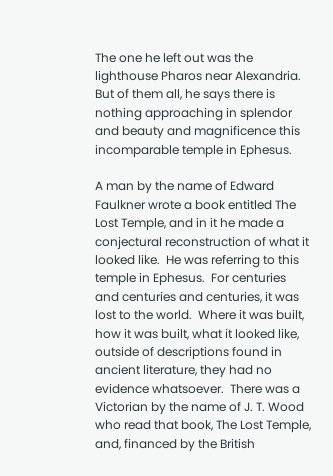The one he left out was the lighthouse Pharos near Alexandria.  But of them all, he says there is nothing approaching in splendor and beauty and magnificence this incomparable temple in Ephesus.

A man by the name of Edward Faulkner wrote a book entitled The Lost Temple, and in it he made a conjectural reconstruction of what it looked like.  He was referring to this temple in Ephesus.  For centuries and centuries and centuries, it was lost to the world.  Where it was built, how it was built, what it looked like, outside of descriptions found in ancient literature, they had no evidence whatsoever.  There was a Victorian by the name of J. T. Wood who read that book, The Lost Temple, and, financed by the British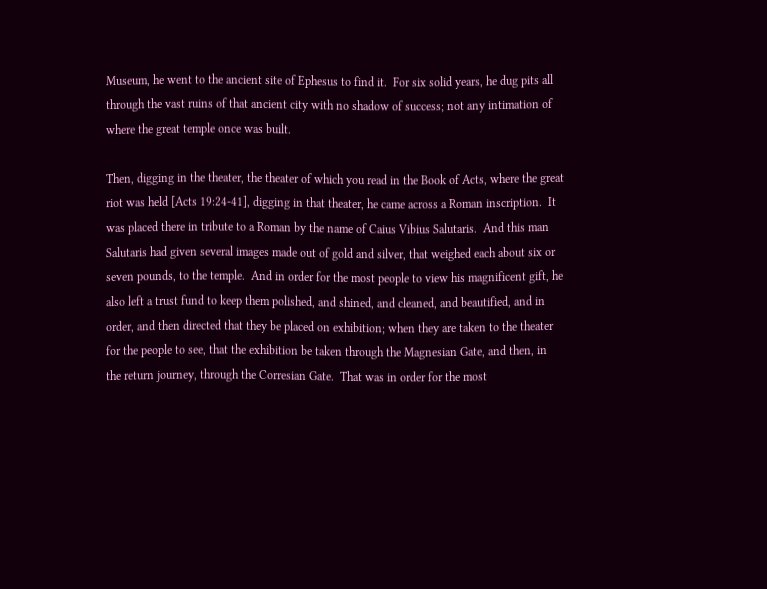Museum, he went to the ancient site of Ephesus to find it.  For six solid years, he dug pits all through the vast ruins of that ancient city with no shadow of success; not any intimation of where the great temple once was built.

Then, digging in the theater, the theater of which you read in the Book of Acts, where the great riot was held [Acts 19:24-41], digging in that theater, he came across a Roman inscription.  It was placed there in tribute to a Roman by the name of Caius Vibius Salutaris.  And this man Salutaris had given several images made out of gold and silver, that weighed each about six or seven pounds, to the temple.  And in order for the most people to view his magnificent gift, he also left a trust fund to keep them polished, and shined, and cleaned, and beautified, and in order, and then directed that they be placed on exhibition; when they are taken to the theater for the people to see, that the exhibition be taken through the Magnesian Gate, and then, in the return journey, through the Corresian Gate.  That was in order for the most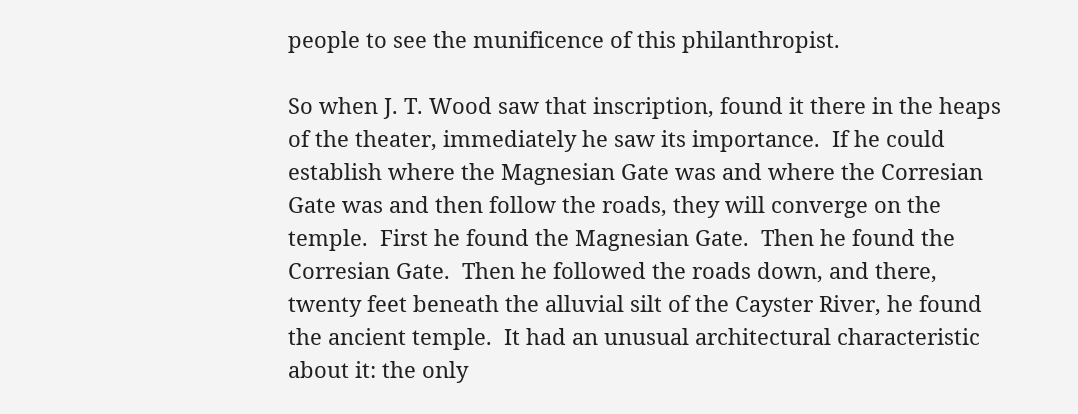people to see the munificence of this philanthropist.

So when J. T. Wood saw that inscription, found it there in the heaps of the theater, immediately he saw its importance.  If he could establish where the Magnesian Gate was and where the Corresian Gate was and then follow the roads, they will converge on the temple.  First he found the Magnesian Gate.  Then he found the Corresian Gate.  Then he followed the roads down, and there, twenty feet beneath the alluvial silt of the Cayster River, he found the ancient temple.  It had an unusual architectural characteristic about it: the only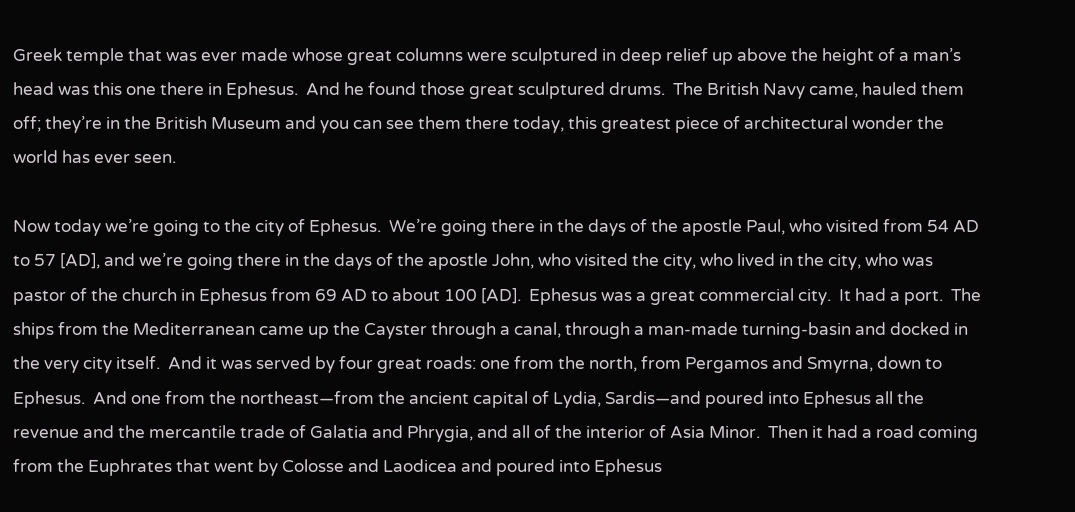Greek temple that was ever made whose great columns were sculptured in deep relief up above the height of a man’s head was this one there in Ephesus.  And he found those great sculptured drums.  The British Navy came, hauled them off; they’re in the British Museum and you can see them there today, this greatest piece of architectural wonder the world has ever seen.

Now today we’re going to the city of Ephesus.  We’re going there in the days of the apostle Paul, who visited from 54 AD to 57 [AD], and we’re going there in the days of the apostle John, who visited the city, who lived in the city, who was pastor of the church in Ephesus from 69 AD to about 100 [AD].  Ephesus was a great commercial city.  It had a port.  The ships from the Mediterranean came up the Cayster through a canal, through a man-made turning-basin and docked in the very city itself.  And it was served by four great roads: one from the north, from Pergamos and Smyrna, down to Ephesus.  And one from the northeast—from the ancient capital of Lydia, Sardis—and poured into Ephesus all the revenue and the mercantile trade of Galatia and Phrygia, and all of the interior of Asia Minor.  Then it had a road coming from the Euphrates that went by Colosse and Laodicea and poured into Ephesus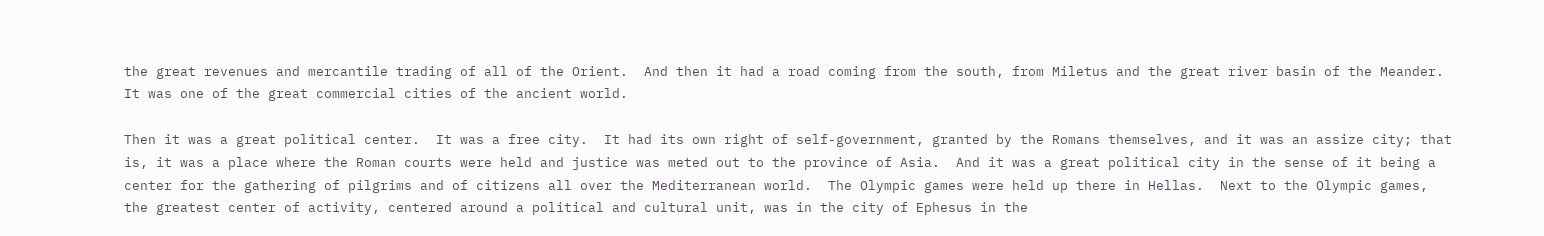the great revenues and mercantile trading of all of the Orient.  And then it had a road coming from the south, from Miletus and the great river basin of the Meander.  It was one of the great commercial cities of the ancient world.

Then it was a great political center.  It was a free city.  It had its own right of self-government, granted by the Romans themselves, and it was an assize city; that is, it was a place where the Roman courts were held and justice was meted out to the province of Asia.  And it was a great political city in the sense of it being a center for the gathering of pilgrims and of citizens all over the Mediterranean world.  The Olympic games were held up there in Hellas.  Next to the Olympic games, the greatest center of activity, centered around a political and cultural unit, was in the city of Ephesus in the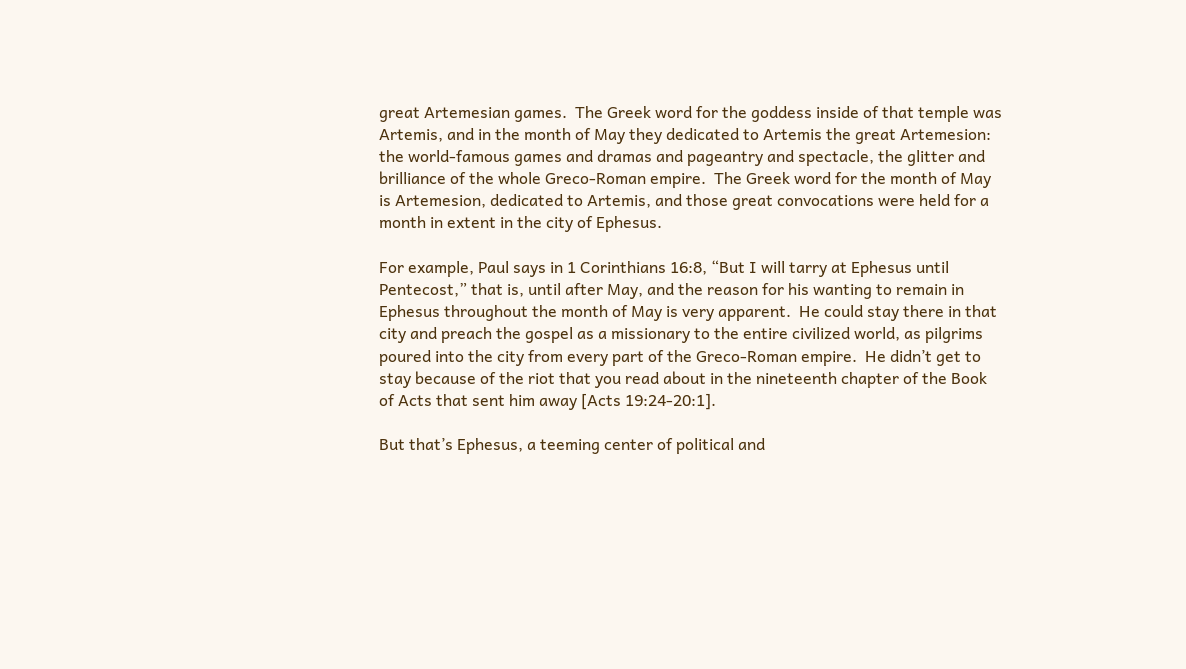great Artemesian games.  The Greek word for the goddess inside of that temple was Artemis, and in the month of May they dedicated to Artemis the great Artemesion: the world-famous games and dramas and pageantry and spectacle, the glitter and brilliance of the whole Greco-Roman empire.  The Greek word for the month of May is Artemesion, dedicated to Artemis, and those great convocations were held for a month in extent in the city of Ephesus.

For example, Paul says in 1 Corinthians 16:8, “But I will tarry at Ephesus until Pentecost,” that is, until after May, and the reason for his wanting to remain in Ephesus throughout the month of May is very apparent.  He could stay there in that city and preach the gospel as a missionary to the entire civilized world, as pilgrims poured into the city from every part of the Greco-Roman empire.  He didn’t get to stay because of the riot that you read about in the nineteenth chapter of the Book of Acts that sent him away [Acts 19:24-20:1].

But that’s Ephesus, a teeming center of political and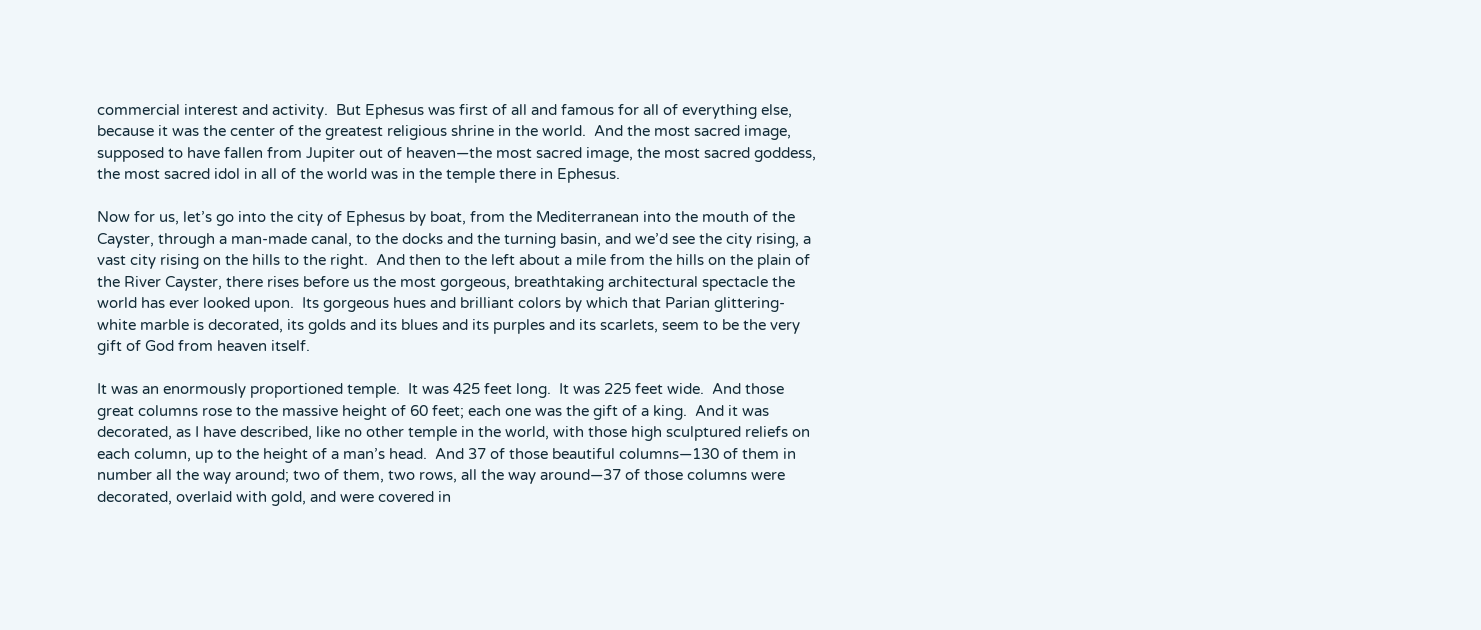commercial interest and activity.  But Ephesus was first of all and famous for all of everything else, because it was the center of the greatest religious shrine in the world.  And the most sacred image, supposed to have fallen from Jupiter out of heaven—the most sacred image, the most sacred goddess, the most sacred idol in all of the world was in the temple there in Ephesus.

Now for us, let’s go into the city of Ephesus by boat, from the Mediterranean into the mouth of the Cayster, through a man-made canal, to the docks and the turning basin, and we’d see the city rising, a vast city rising on the hills to the right.  And then to the left about a mile from the hills on the plain of the River Cayster, there rises before us the most gorgeous, breathtaking architectural spectacle the world has ever looked upon.  Its gorgeous hues and brilliant colors by which that Parian glittering-white marble is decorated, its golds and its blues and its purples and its scarlets, seem to be the very gift of God from heaven itself.

It was an enormously proportioned temple.  It was 425 feet long.  It was 225 feet wide.  And those great columns rose to the massive height of 60 feet; each one was the gift of a king.  And it was decorated, as I have described, like no other temple in the world, with those high sculptured reliefs on each column, up to the height of a man’s head.  And 37 of those beautiful columns—130 of them in number all the way around; two of them, two rows, all the way around—37 of those columns were decorated, overlaid with gold, and were covered in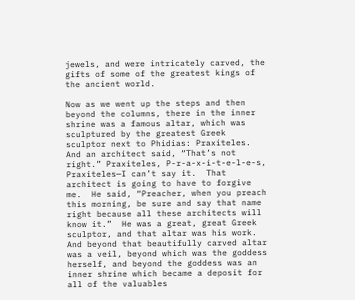jewels, and were intricately carved, the gifts of some of the greatest kings of the ancient world.

Now as we went up the steps and then beyond the columns, there in the inner shrine was a famous altar, which was sculptured by the greatest Greek sculptor next to Phidias: Praxiteles.  And an architect said, “That’s not right.” Praxiteles, P-r-a-x-i-t-e-l-e-s, Praxiteles—I can’t say it.  That architect is going to have to forgive me.  He said, “Preacher, when you preach this morning, be sure and say that name right because all these architects will know it.”  He was a great, great Greek sculptor, and that altar was his work.  And beyond that beautifully carved altar was a veil, beyond which was the goddess herself, and beyond the goddess was an inner shrine which became a deposit for all of the valuables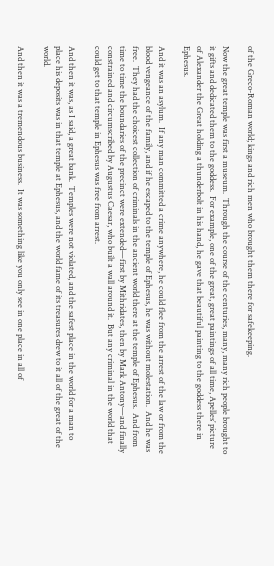of the Greco-Roman world; kings and rich men who brought them there for safekeeping.

Now the great temple was first a museum.  Through the course of the centuries, many, many rich people brought to it gifts and dedicated them to the goddess.  For example, one of the great, great paintings of all time, Apelles’ picture of Alexander the Great holding a thunderbolt in his hand, he gave that beautiful painting to the goddess there in Ephesus.

And it was an asylum.  If any man committed a crime anywhere, he could flee from the arrest of the law or from the blood vengeance of the family, and if he escaped to the temple of Ephesus, he was without molestation.  And he was free.  They had the choicest collection of criminals in the ancient world there at the temple of Ephesus.  And from time to time the boundaries of the precinct were extended—first by Mithridates, then by Mark Antony—and finally constrained and circumscribed by Augustus Caesar, who built a wall around it.  But any criminal in the world that could get to that temple in Ephesus was free from arrest.

And then it was, as I said, a great bank.  Temples were not violated, and the safest place in the world for a man to place his deposits was in that temple at Ephesus, and the world fame of its treasures drew to it all of the great of the world.

And then it was a tremendous business.  It was something like you only see in one place in all of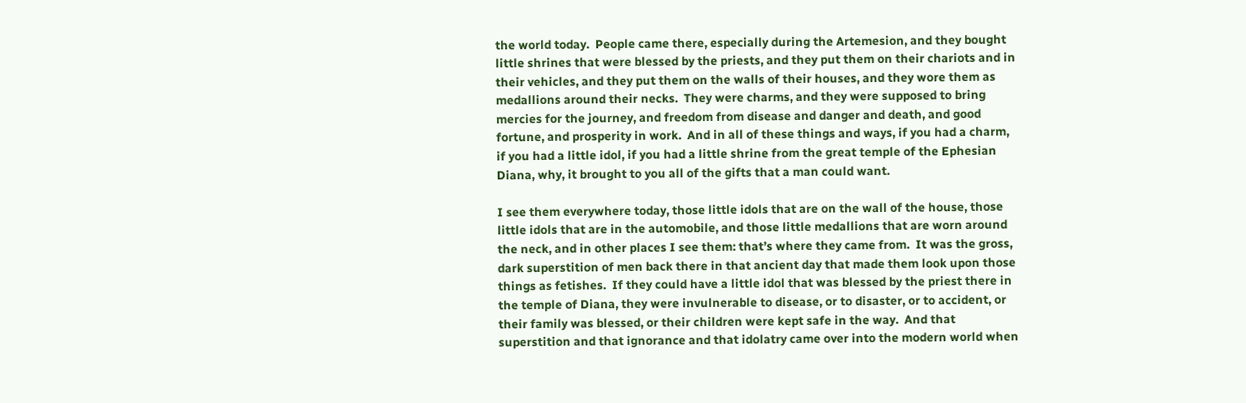the world today.  People came there, especially during the Artemesion, and they bought little shrines that were blessed by the priests, and they put them on their chariots and in their vehicles, and they put them on the walls of their houses, and they wore them as medallions around their necks.  They were charms, and they were supposed to bring mercies for the journey, and freedom from disease and danger and death, and good fortune, and prosperity in work.  And in all of these things and ways, if you had a charm, if you had a little idol, if you had a little shrine from the great temple of the Ephesian Diana, why, it brought to you all of the gifts that a man could want.

I see them everywhere today, those little idols that are on the wall of the house, those little idols that are in the automobile, and those little medallions that are worn around the neck, and in other places I see them: that’s where they came from.  It was the gross, dark superstition of men back there in that ancient day that made them look upon those things as fetishes.  If they could have a little idol that was blessed by the priest there in the temple of Diana, they were invulnerable to disease, or to disaster, or to accident, or their family was blessed, or their children were kept safe in the way.  And that superstition and that ignorance and that idolatry came over into the modern world when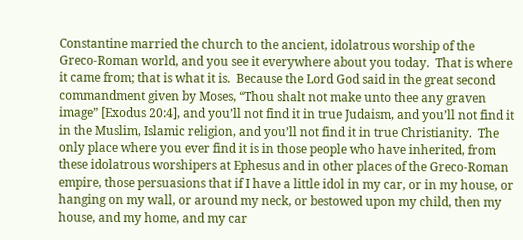Constantine married the church to the ancient, idolatrous worship of the Greco-Roman world, and you see it everywhere about you today.  That is where it came from; that is what it is.  Because the Lord God said in the great second commandment given by Moses, “Thou shalt not make unto thee any graven image” [Exodus 20:4], and you’ll not find it in true Judaism, and you’ll not find it in the Muslim, Islamic religion, and you’ll not find it in true Christianity.  The only place where you ever find it is in those people who have inherited, from these idolatrous worshipers at Ephesus and in other places of the Greco-Roman empire, those persuasions that if I have a little idol in my car, or in my house, or hanging on my wall, or around my neck, or bestowed upon my child, then my house, and my home, and my car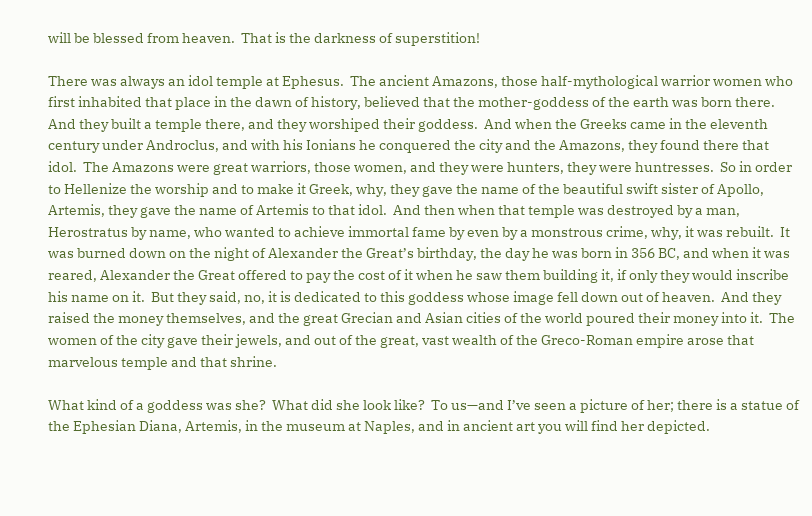will be blessed from heaven.  That is the darkness of superstition!

There was always an idol temple at Ephesus.  The ancient Amazons, those half-mythological warrior women who first inhabited that place in the dawn of history, believed that the mother-goddess of the earth was born there.  And they built a temple there, and they worshiped their goddess.  And when the Greeks came in the eleventh century under Androclus, and with his Ionians he conquered the city and the Amazons, they found there that idol.  The Amazons were great warriors, those women, and they were hunters, they were huntresses.  So in order to Hellenize the worship and to make it Greek, why, they gave the name of the beautiful swift sister of Apollo, Artemis, they gave the name of Artemis to that idol.  And then when that temple was destroyed by a man, Herostratus by name, who wanted to achieve immortal fame by even by a monstrous crime, why, it was rebuilt.  It was burned down on the night of Alexander the Great’s birthday, the day he was born in 356 BC, and when it was reared, Alexander the Great offered to pay the cost of it when he saw them building it, if only they would inscribe his name on it.  But they said, no, it is dedicated to this goddess whose image fell down out of heaven.  And they raised the money themselves, and the great Grecian and Asian cities of the world poured their money into it.  The women of the city gave their jewels, and out of the great, vast wealth of the Greco-Roman empire arose that marvelous temple and that shrine.

What kind of a goddess was she?  What did she look like?  To us—and I’ve seen a picture of her; there is a statue of the Ephesian Diana, Artemis, in the museum at Naples, and in ancient art you will find her depicted.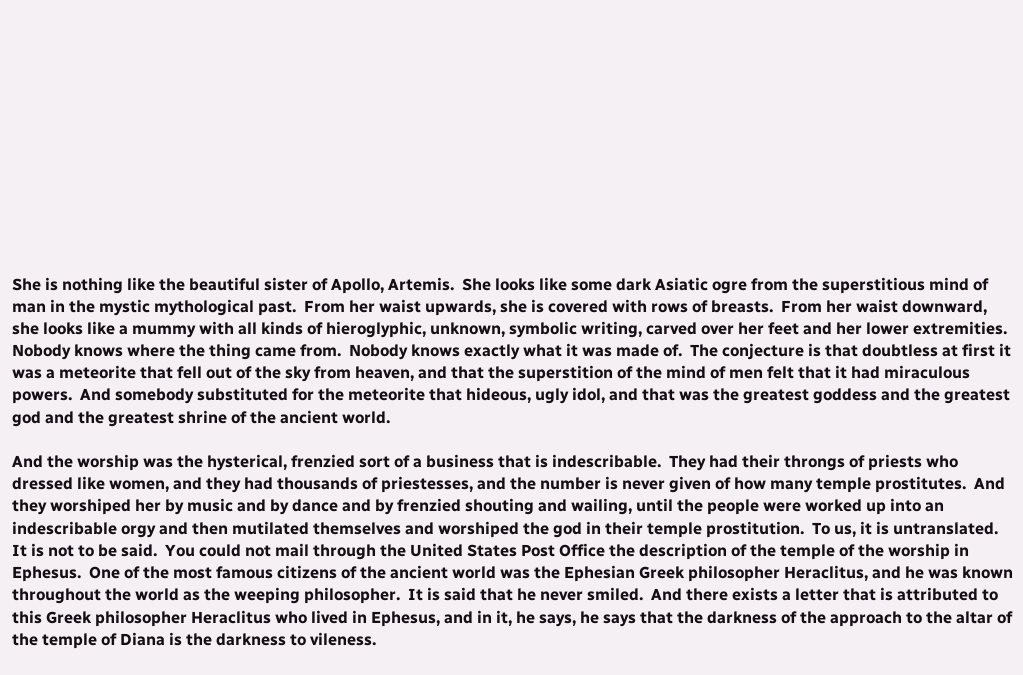She is nothing like the beautiful sister of Apollo, Artemis.  She looks like some dark Asiatic ogre from the superstitious mind of man in the mystic mythological past.  From her waist upwards, she is covered with rows of breasts.  From her waist downward, she looks like a mummy with all kinds of hieroglyphic, unknown, symbolic writing, carved over her feet and her lower extremities.  Nobody knows where the thing came from.  Nobody knows exactly what it was made of.  The conjecture is that doubtless at first it was a meteorite that fell out of the sky from heaven, and that the superstition of the mind of men felt that it had miraculous powers.  And somebody substituted for the meteorite that hideous, ugly idol, and that was the greatest goddess and the greatest god and the greatest shrine of the ancient world.

And the worship was the hysterical, frenzied sort of a business that is indescribable.  They had their throngs of priests who dressed like women, and they had thousands of priestesses, and the number is never given of how many temple prostitutes.  And they worshiped her by music and by dance and by frenzied shouting and wailing, until the people were worked up into an indescribable orgy and then mutilated themselves and worshiped the god in their temple prostitution.  To us, it is untranslated.  It is not to be said.  You could not mail through the United States Post Office the description of the temple of the worship in Ephesus.  One of the most famous citizens of the ancient world was the Ephesian Greek philosopher Heraclitus, and he was known throughout the world as the weeping philosopher.  It is said that he never smiled.  And there exists a letter that is attributed to this Greek philosopher Heraclitus who lived in Ephesus, and in it, he says, he says that the darkness of the approach to the altar of the temple of Diana is the darkness to vileness.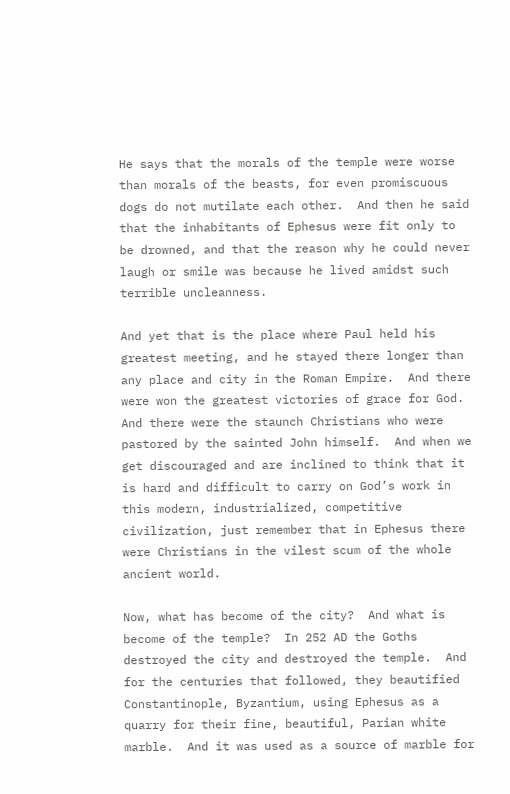He says that the morals of the temple were worse than morals of the beasts, for even promiscuous dogs do not mutilate each other.  And then he said that the inhabitants of Ephesus were fit only to be drowned, and that the reason why he could never laugh or smile was because he lived amidst such terrible uncleanness.

And yet that is the place where Paul held his greatest meeting, and he stayed there longer than any place and city in the Roman Empire.  And there were won the greatest victories of grace for God.  And there were the staunch Christians who were pastored by the sainted John himself.  And when we get discouraged and are inclined to think that it is hard and difficult to carry on God’s work in this modern, industrialized, competitive civilization, just remember that in Ephesus there were Christians in the vilest scum of the whole ancient world.

Now, what has become of the city?  And what is become of the temple?  In 252 AD the Goths destroyed the city and destroyed the temple.  And for the centuries that followed, they beautified Constantinople, Byzantium, using Ephesus as a quarry for their fine, beautiful, Parian white marble.  And it was used as a source of marble for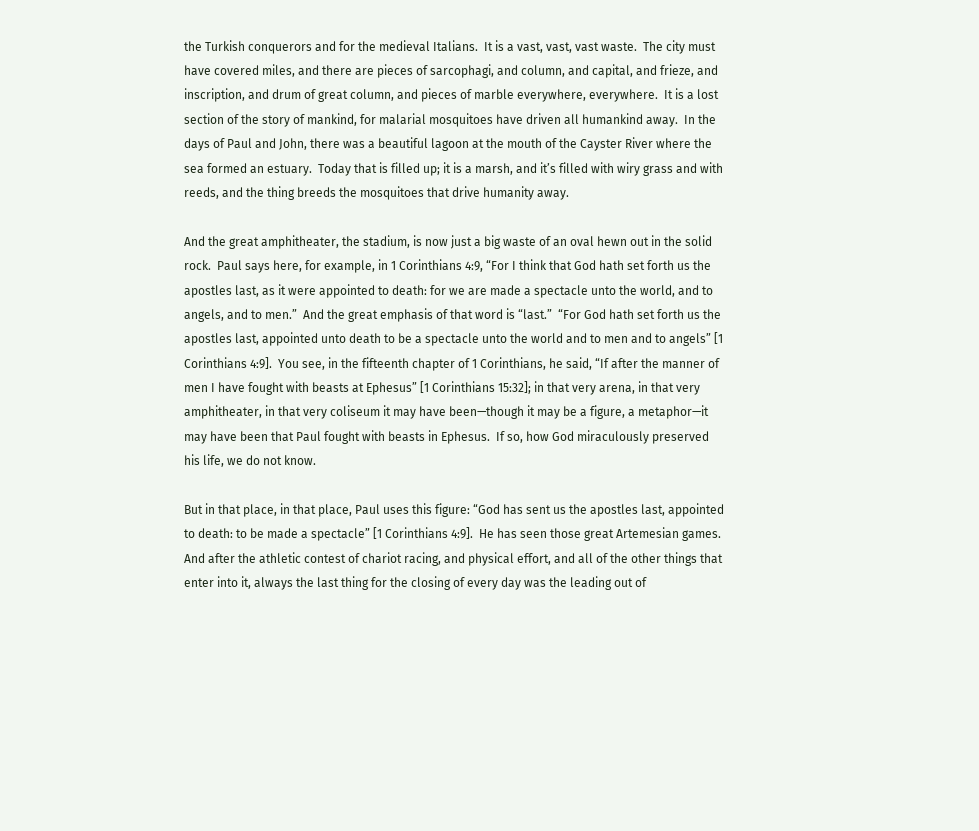the Turkish conquerors and for the medieval Italians.  It is a vast, vast, vast waste.  The city must have covered miles, and there are pieces of sarcophagi, and column, and capital, and frieze, and inscription, and drum of great column, and pieces of marble everywhere, everywhere.  It is a lost section of the story of mankind, for malarial mosquitoes have driven all humankind away.  In the days of Paul and John, there was a beautiful lagoon at the mouth of the Cayster River where the sea formed an estuary.  Today that is filled up; it is a marsh, and it’s filled with wiry grass and with reeds, and the thing breeds the mosquitoes that drive humanity away.

And the great amphitheater, the stadium, is now just a big waste of an oval hewn out in the solid rock.  Paul says here, for example, in 1 Corinthians 4:9, “For I think that God hath set forth us the apostles last, as it were appointed to death: for we are made a spectacle unto the world, and to angels, and to men.”  And the great emphasis of that word is “last.”  “For God hath set forth us the apostles last, appointed unto death to be a spectacle unto the world and to men and to angels” [1 Corinthians 4:9].  You see, in the fifteenth chapter of 1 Corinthians, he said, “If after the manner of men I have fought with beasts at Ephesus” [1 Corinthians 15:32]; in that very arena, in that very amphitheater, in that very coliseum it may have been—though it may be a figure, a metaphor—it may have been that Paul fought with beasts in Ephesus.  If so, how God miraculously preserved his life, we do not know.

But in that place, in that place, Paul uses this figure: “God has sent us the apostles last, appointed to death: to be made a spectacle” [1 Corinthians 4:9].  He has seen those great Artemesian games.  And after the athletic contest of chariot racing, and physical effort, and all of the other things that enter into it, always the last thing for the closing of every day was the leading out of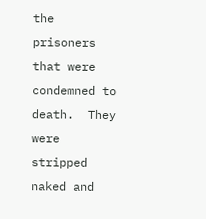the prisoners that were condemned to death.  They were stripped naked and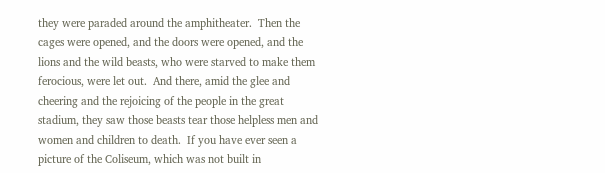they were paraded around the amphitheater.  Then the cages were opened, and the doors were opened, and the lions and the wild beasts, who were starved to make them ferocious, were let out.  And there, amid the glee and cheering and the rejoicing of the people in the great stadium, they saw those beasts tear those helpless men and women and children to death.  If you have ever seen a picture of the Coliseum, which was not built in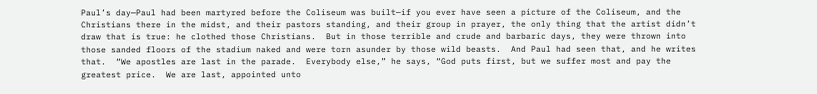Paul’s day—Paul had been martyred before the Coliseum was built—if you ever have seen a picture of the Coliseum, and the Christians there in the midst, and their pastors standing, and their group in prayer, the only thing that the artist didn’t draw that is true: he clothed those Christians.  But in those terrible and crude and barbaric days, they were thrown into those sanded floors of the stadium naked and were torn asunder by those wild beasts.  And Paul had seen that, and he writes that.  “We apostles are last in the parade.  Everybody else,” he says, “God puts first, but we suffer most and pay the greatest price.  We are last, appointed unto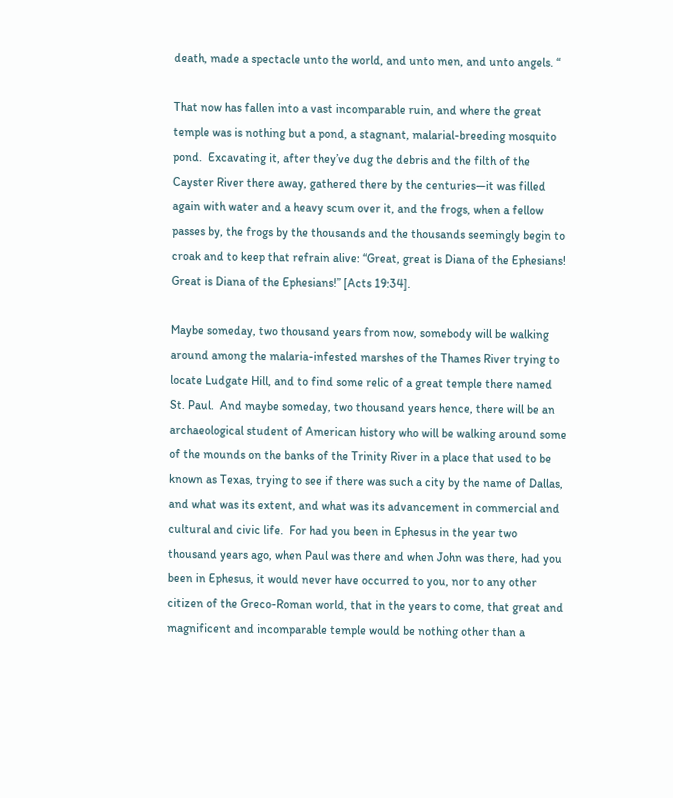death, made a spectacle unto the world, and unto men, and unto angels. “

That now has fallen into a vast incomparable ruin, and where the great temple was is nothing but a pond, a stagnant, malarial-breeding mosquito pond.  Excavating it, after they’ve dug the debris and the filth of the Cayster River there away, gathered there by the centuries—it was filled again with water and a heavy scum over it, and the frogs, when a fellow passes by, the frogs by the thousands and the thousands seemingly begin to croak and to keep that refrain alive: “Great, great is Diana of the Ephesians!  Great is Diana of the Ephesians!” [Acts 19:34].

Maybe someday, two thousand years from now, somebody will be walking around among the malaria-infested marshes of the Thames River trying to locate Ludgate Hill, and to find some relic of a great temple there named St. Paul.  And maybe someday, two thousand years hence, there will be an archaeological student of American history who will be walking around some of the mounds on the banks of the Trinity River in a place that used to be known as Texas, trying to see if there was such a city by the name of Dallas, and what was its extent, and what was its advancement in commercial and cultural and civic life.  For had you been in Ephesus in the year two thousand years ago, when Paul was there and when John was there, had you been in Ephesus, it would never have occurred to you, nor to any other citizen of the Greco-Roman world, that in the years to come, that great and magnificent and incomparable temple would be nothing other than a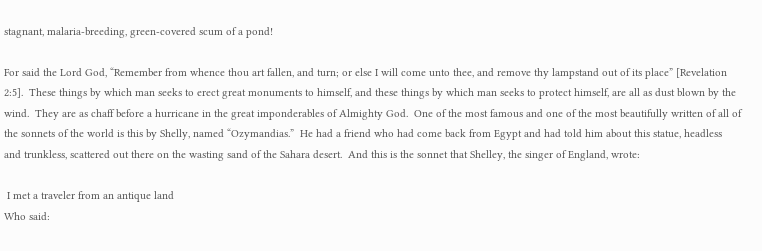stagnant, malaria-breeding, green-covered scum of a pond!

For said the Lord God, “Remember from whence thou art fallen, and turn; or else I will come unto thee, and remove thy lampstand out of its place” [Revelation 2:5].  These things by which man seeks to erect great monuments to himself, and these things by which man seeks to protect himself, are all as dust blown by the wind.  They are as chaff before a hurricane in the great imponderables of Almighty God.  One of the most famous and one of the most beautifully written of all of the sonnets of the world is this by Shelly, named “Ozymandias.”  He had a friend who had come back from Egypt and had told him about this statue, headless and trunkless, scattered out there on the wasting sand of the Sahara desert.  And this is the sonnet that Shelley, the singer of England, wrote:

 I met a traveler from an antique land
Who said: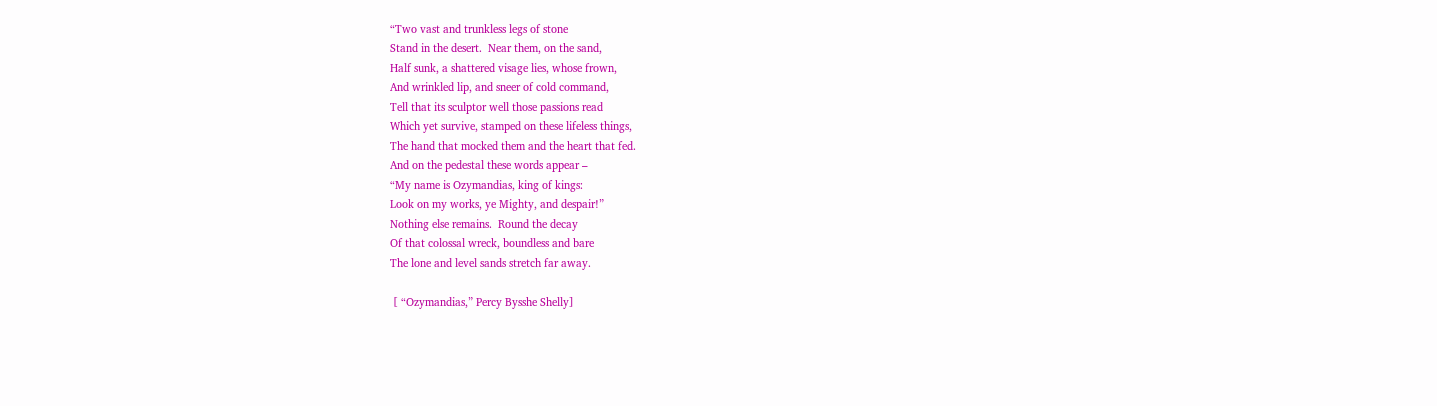“Two vast and trunkless legs of stone
Stand in the desert.  Near them, on the sand,
Half sunk, a shattered visage lies, whose frown,
And wrinkled lip, and sneer of cold command,
Tell that its sculptor well those passions read
Which yet survive, stamped on these lifeless things,
The hand that mocked them and the heart that fed.
And on the pedestal these words appear –
“My name is Ozymandias, king of kings:
Look on my works, ye Mighty, and despair!”
Nothing else remains.  Round the decay
Of that colossal wreck, boundless and bare
The lone and level sands stretch far away.

 [ “Ozymandias,” Percy Bysshe Shelly]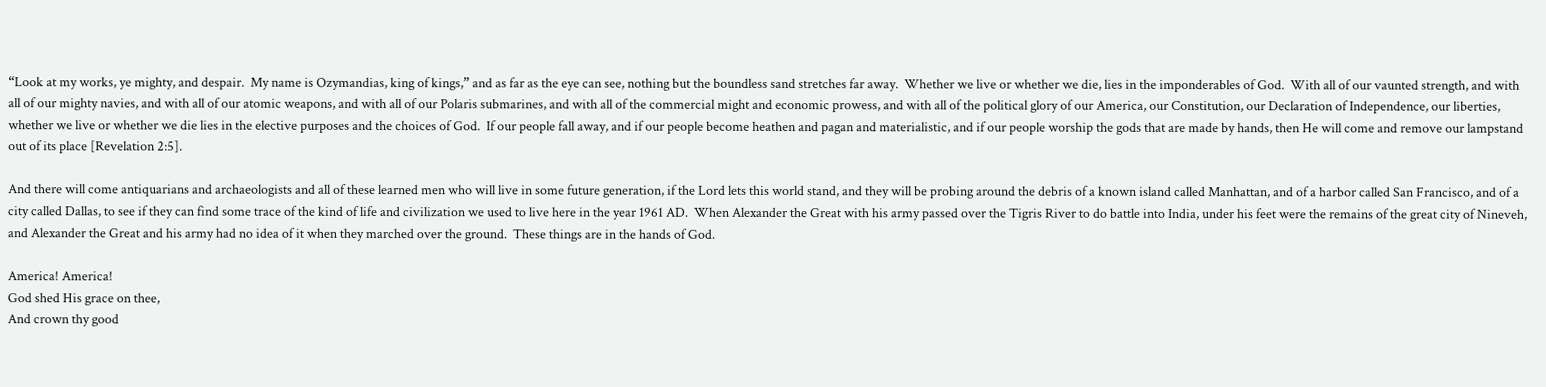“Look at my works, ye mighty, and despair.  My name is Ozymandias, king of kings,” and as far as the eye can see, nothing but the boundless sand stretches far away.  Whether we live or whether we die, lies in the imponderables of God.  With all of our vaunted strength, and with all of our mighty navies, and with all of our atomic weapons, and with all of our Polaris submarines, and with all of the commercial might and economic prowess, and with all of the political glory of our America, our Constitution, our Declaration of Independence, our liberties, whether we live or whether we die lies in the elective purposes and the choices of God.  If our people fall away, and if our people become heathen and pagan and materialistic, and if our people worship the gods that are made by hands, then He will come and remove our lampstand out of its place [Revelation 2:5].

And there will come antiquarians and archaeologists and all of these learned men who will live in some future generation, if the Lord lets this world stand, and they will be probing around the debris of a known island called Manhattan, and of a harbor called San Francisco, and of a city called Dallas, to see if they can find some trace of the kind of life and civilization we used to live here in the year 1961 AD.  When Alexander the Great with his army passed over the Tigris River to do battle into India, under his feet were the remains of the great city of Nineveh, and Alexander the Great and his army had no idea of it when they marched over the ground.  These things are in the hands of God.

America! America!
God shed His grace on thee,
And crown thy good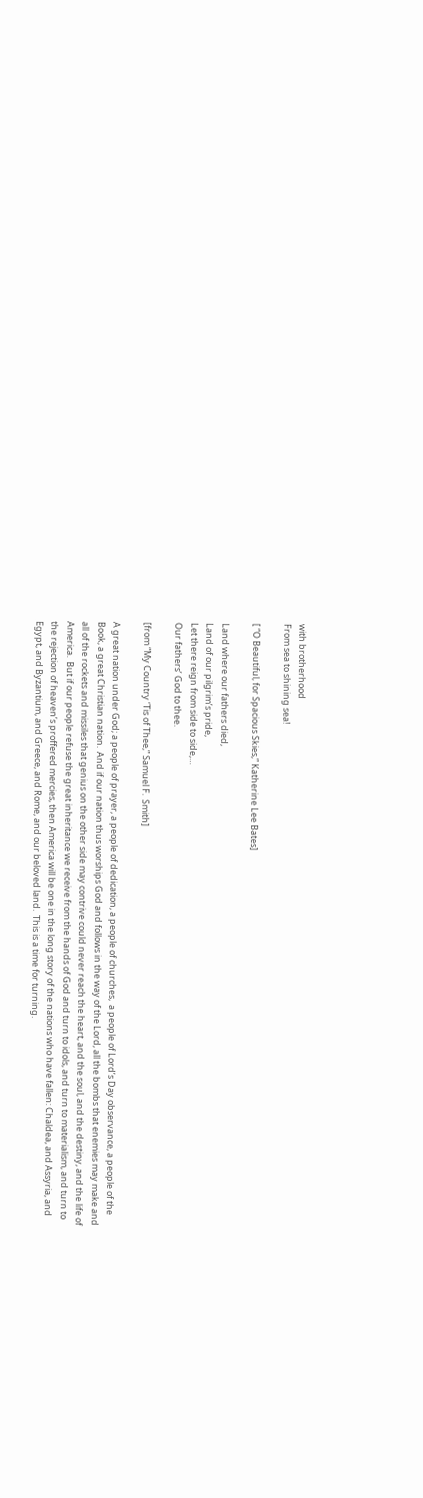with brotherhood
From sea to shining sea!

[ “O Beautiful, for Spacious Skies,” Katherine Lee Bates]

Land where our fathers died,
Land of our pilgrim’s pride,
Let there reign from side to side,…
Our fathers’ God to thee.

[from “My Country ‘Tis of Thee,” Samuel F.  Smith]

A great nation under God; a people of prayer, a people of dedication, a people of churches,  a people of Lord’s Day observance, a people of the Book, a great Christian nation.  And if our nation thus worships God and follows in the way of the Lord, all the bombs that enemies may make and all of the rockets and missiles that genius on the other side may contrive could never reach the heart, and the soul, and the destiny, and the life of America.  But if our people refuse the great inheritance we receive from the hands of God and turn to idols, and turn to materialism, and turn to the rejection of heaven’s proffered mercies, then America will be one in the long story of the nations who have fallen: Chaldea, and Assyria, and Egypt, and Byzantium, and Greece, and Rome, and our beloved land.  This is a time for turning.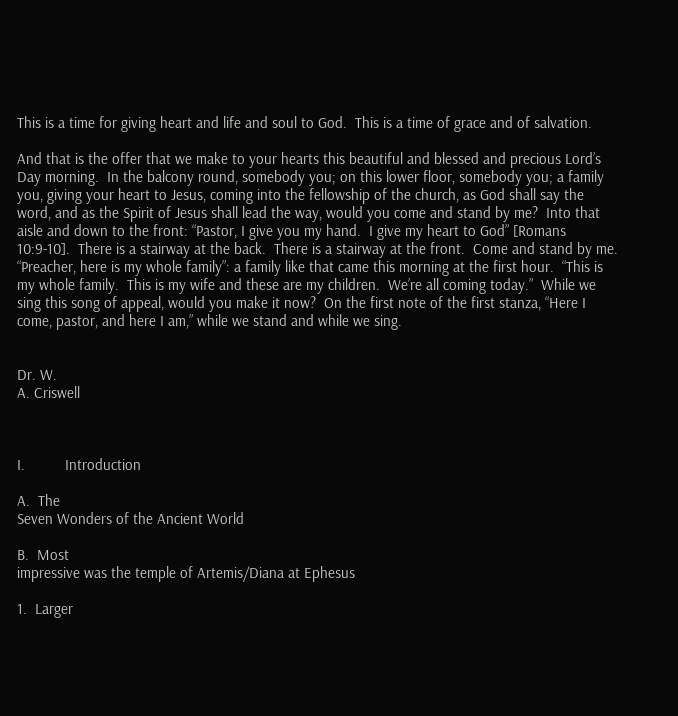This is a time for giving heart and life and soul to God.  This is a time of grace and of salvation.

And that is the offer that we make to your hearts this beautiful and blessed and precious Lord’s Day morning.  In the balcony round, somebody you; on this lower floor, somebody you; a family you, giving your heart to Jesus, coming into the fellowship of the church, as God shall say the word, and as the Spirit of Jesus shall lead the way, would you come and stand by me?  Into that aisle and down to the front: “Pastor, I give you my hand.  I give my heart to God” [Romans 10:9-10].  There is a stairway at the back.  There is a stairway at the front.  Come and stand by me.  “Preacher, here is my whole family”: a family like that came this morning at the first hour.  “This is my whole family.  This is my wife and these are my children.  We’re all coming today.”  While we sing this song of appeal, would you make it now?  On the first note of the first stanza, “Here I come, pastor, and here I am,” while we stand and while we sing.


Dr. W.
A. Criswell



I.          Introduction

A.  The
Seven Wonders of the Ancient World

B.  Most
impressive was the temple of Artemis/Diana at Ephesus

1.  Larger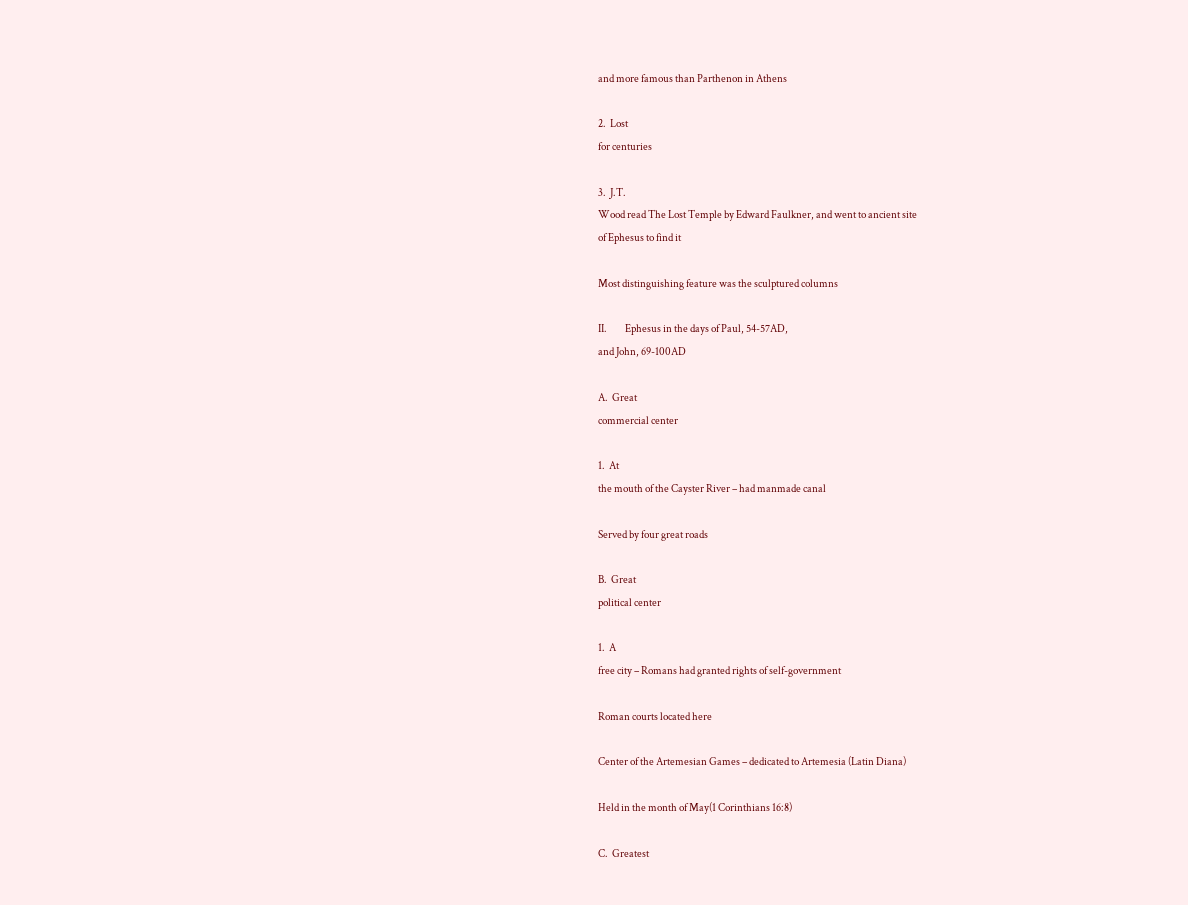and more famous than Parthenon in Athens

2.  Lost
for centuries

3.  J.T.
Wood read The Lost Temple by Edward Faulkner, and went to ancient site
of Ephesus to find it

Most distinguishing feature was the sculptured columns

II.         Ephesus in the days of Paul, 54-57AD,
and John, 69-100AD

A.  Great
commercial center

1.  At
the mouth of the Cayster River – had manmade canal

Served by four great roads

B.  Great
political center

1.  A
free city – Romans had granted rights of self-government

Roman courts located here

Center of the Artemesian Games – dedicated to Artemesia (Latin Diana)

Held in the month of May(1 Corinthians 16:8)

C.  Greatest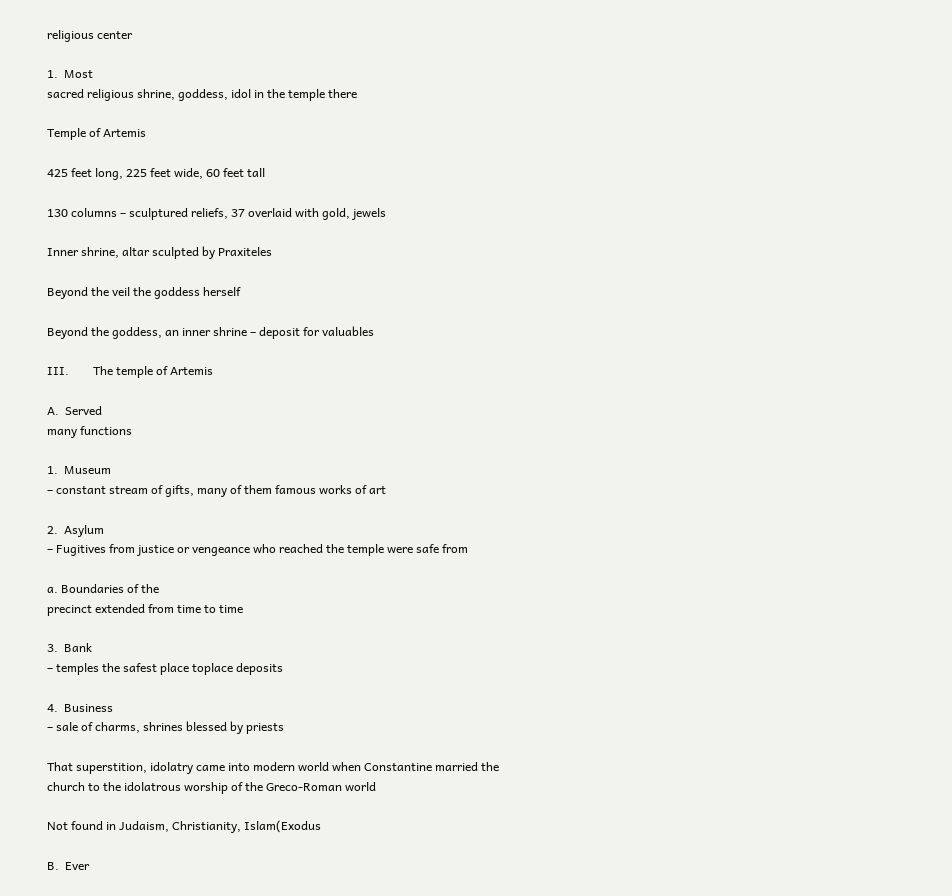religious center

1.  Most
sacred religious shrine, goddess, idol in the temple there

Temple of Artemis

425 feet long, 225 feet wide, 60 feet tall

130 columns – sculptured reliefs, 37 overlaid with gold, jewels

Inner shrine, altar sculpted by Praxiteles

Beyond the veil the goddess herself

Beyond the goddess, an inner shrine – deposit for valuables

III.        The temple of Artemis

A.  Served
many functions

1.  Museum
– constant stream of gifts, many of them famous works of art

2.  Asylum
– Fugitives from justice or vengeance who reached the temple were safe from

a. Boundaries of the
precinct extended from time to time

3.  Bank
– temples the safest place toplace deposits

4.  Business
– sale of charms, shrines blessed by priests

That superstition, idolatry came into modern world when Constantine married the
church to the idolatrous worship of the Greco-Roman world

Not found in Judaism, Christianity, Islam(Exodus

B.  Ever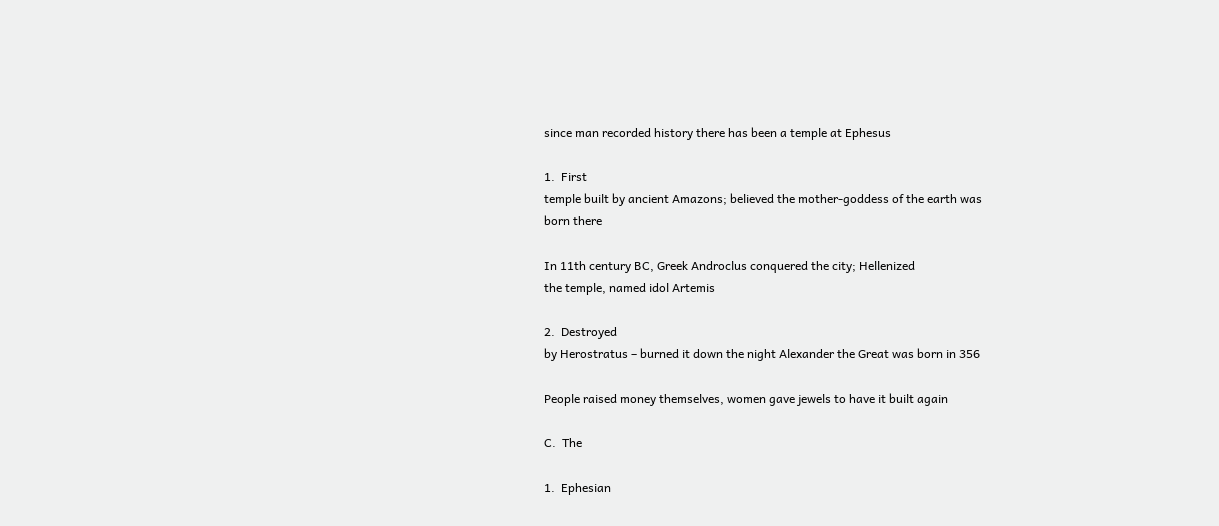since man recorded history there has been a temple at Ephesus

1.  First
temple built by ancient Amazons; believed the mother-goddess of the earth was
born there

In 11th century BC, Greek Androclus conquered the city; Hellenized
the temple, named idol Artemis

2.  Destroyed
by Herostratus – burned it down the night Alexander the Great was born in 356

People raised money themselves, women gave jewels to have it built again

C.  The

1.  Ephesian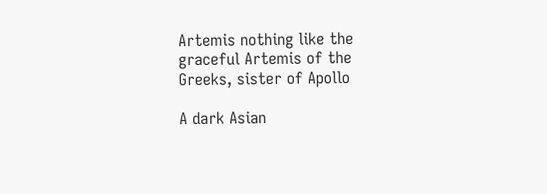Artemis nothing like the graceful Artemis of the Greeks, sister of Apollo

A dark Asian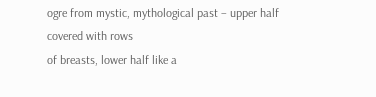ogre from mystic, mythological past – upper half covered with rows
of breasts, lower half like a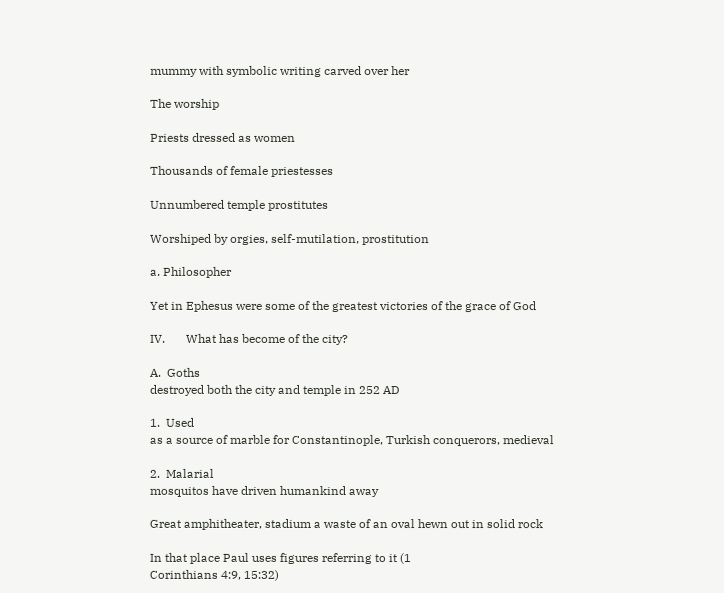mummy with symbolic writing carved over her

The worship

Priests dressed as women

Thousands of female priestesses

Unnumbered temple prostitutes

Worshiped by orgies, self-mutilation, prostitution

a. Philosopher

Yet in Ephesus were some of the greatest victories of the grace of God

IV.       What has become of the city?

A.  Goths
destroyed both the city and temple in 252 AD

1.  Used
as a source of marble for Constantinople, Turkish conquerors, medieval

2.  Malarial
mosquitos have driven humankind away

Great amphitheater, stadium a waste of an oval hewn out in solid rock

In that place Paul uses figures referring to it (1
Corinthians 4:9, 15:32)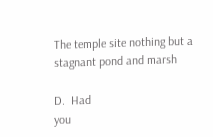The temple site nothing but a stagnant pond and marsh

D.  Had
you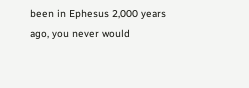been in Ephesus 2,000 years ago, you never would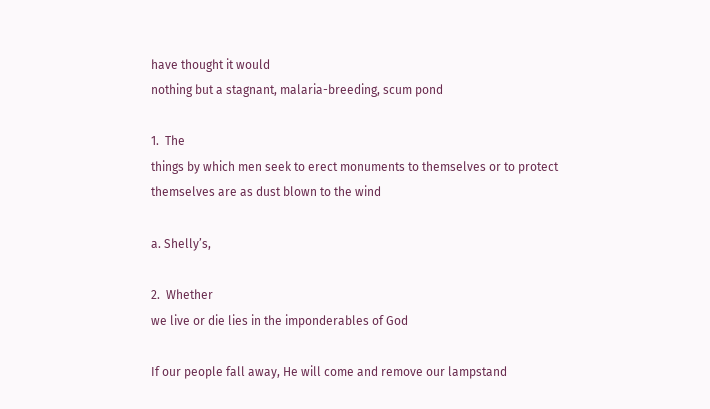have thought it would
nothing but a stagnant, malaria-breeding, scum pond

1.  The
things by which men seek to erect monuments to themselves or to protect
themselves are as dust blown to the wind

a. Shelly’s,

2.  Whether
we live or die lies in the imponderables of God

If our people fall away, He will come and remove our lampstand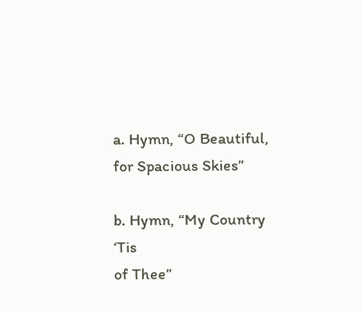a. Hymn, “O Beautiful,
for Spacious Skies”

b. Hymn, “My Country ‘Tis
of Thee”